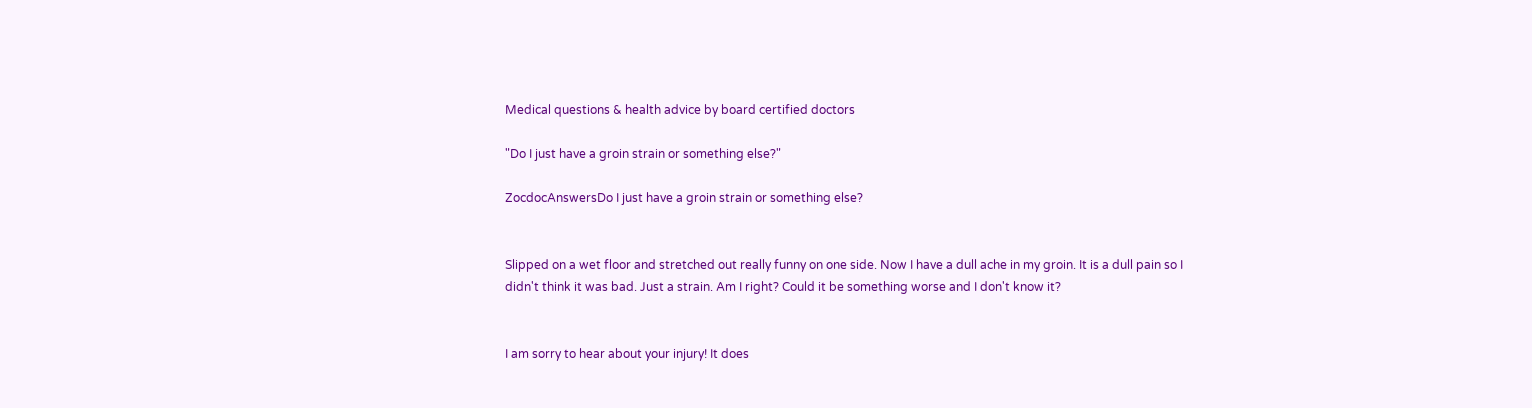Medical questions & health advice by board certified doctors

"Do I just have a groin strain or something else?"

ZocdocAnswersDo I just have a groin strain or something else?


Slipped on a wet floor and stretched out really funny on one side. Now I have a dull ache in my groin. It is a dull pain so I didn't think it was bad. Just a strain. Am I right? Could it be something worse and I don't know it?


I am sorry to hear about your injury! It does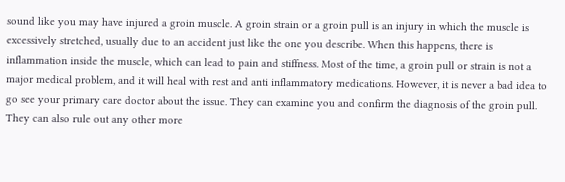sound like you may have injured a groin muscle. A groin strain or a groin pull is an injury in which the muscle is excessively stretched, usually due to an accident just like the one you describe. When this happens, there is inflammation inside the muscle, which can lead to pain and stiffness. Most of the time, a groin pull or strain is not a major medical problem, and it will heal with rest and anti inflammatory medications. However, it is never a bad idea to go see your primary care doctor about the issue. They can examine you and confirm the diagnosis of the groin pull. They can also rule out any other more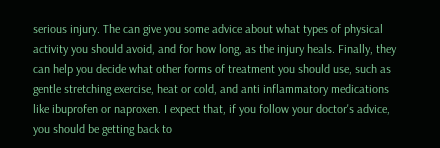serious injury. The can give you some advice about what types of physical activity you should avoid, and for how long, as the injury heals. Finally, they can help you decide what other forms of treatment you should use, such as gentle stretching exercise, heat or cold, and anti inflammatory medications like ibuprofen or naproxen. I expect that, if you follow your doctor's advice, you should be getting back to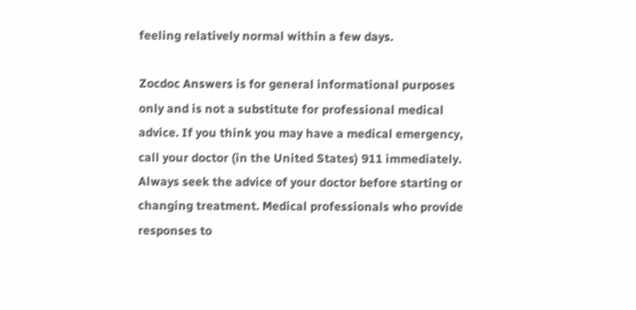feeling relatively normal within a few days.

Zocdoc Answers is for general informational purposes only and is not a substitute for professional medical advice. If you think you may have a medical emergency, call your doctor (in the United States) 911 immediately. Always seek the advice of your doctor before starting or changing treatment. Medical professionals who provide responses to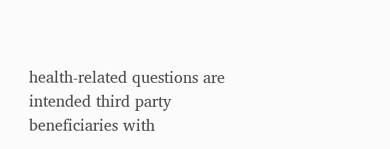health-related questions are intended third party beneficiaries with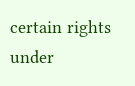certain rights under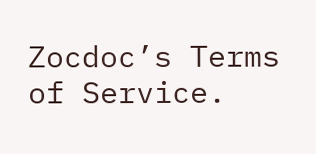Zocdoc’s Terms of Service.